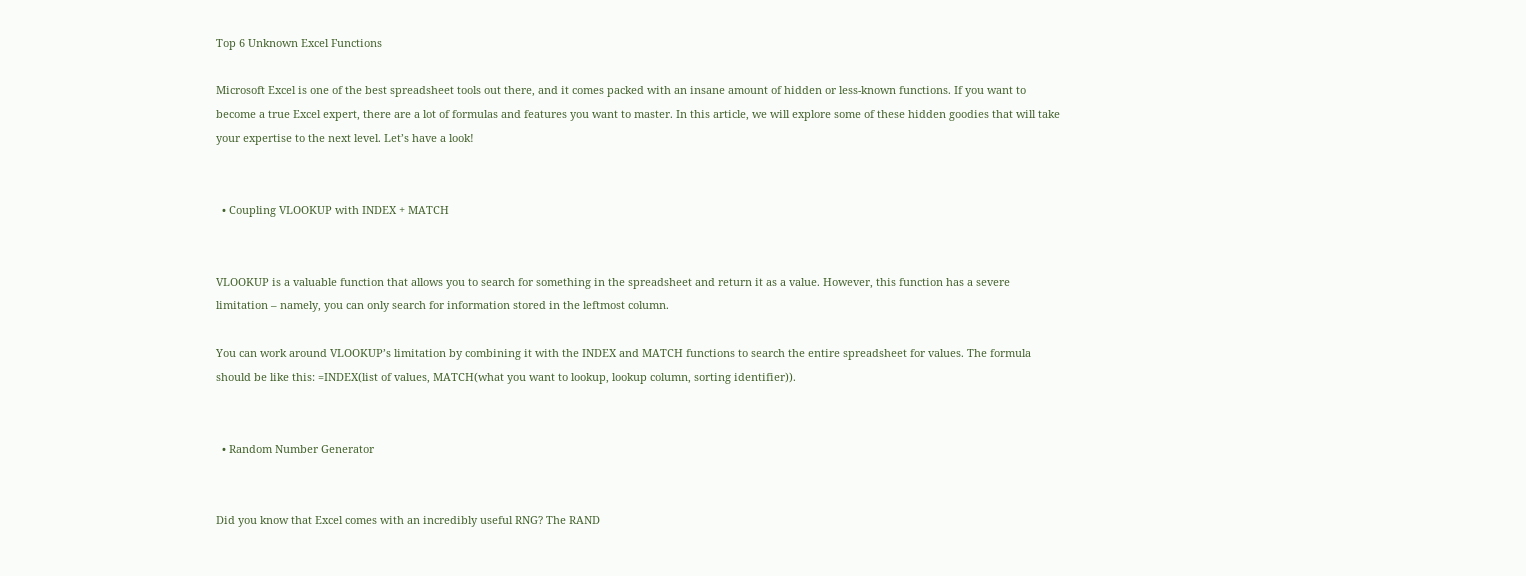Top 6 Unknown Excel Functions

Microsoft Excel is one of the best spreadsheet tools out there, and it comes packed with an insane amount of hidden or less-known functions. If you want to become a true Excel expert, there are a lot of formulas and features you want to master. In this article, we will explore some of these hidden goodies that will take your expertise to the next level. Let’s have a look!


  • Coupling VLOOKUP with INDEX + MATCH


VLOOKUP is a valuable function that allows you to search for something in the spreadsheet and return it as a value. However, this function has a severe limitation – namely, you can only search for information stored in the leftmost column.

You can work around VLOOKUP’s limitation by combining it with the INDEX and MATCH functions to search the entire spreadsheet for values. The formula should be like this: =INDEX(list of values, MATCH(what you want to lookup, lookup column, sorting identifier)).


  • Random Number Generator


Did you know that Excel comes with an incredibly useful RNG? The RAND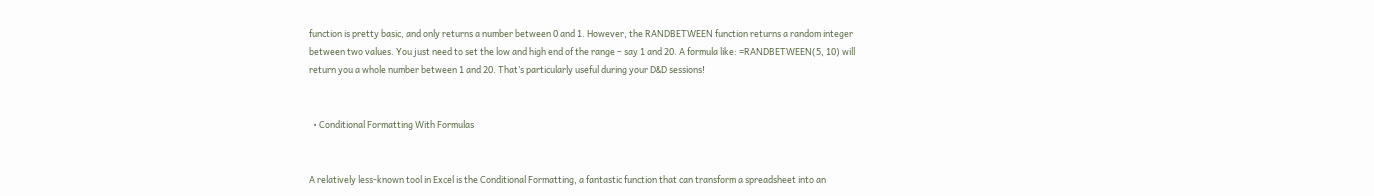function is pretty basic, and only returns a number between 0 and 1. However, the RANDBETWEEN function returns a random integer between two values. You just need to set the low and high end of the range – say 1 and 20. A formula like: =RANDBETWEEN(5, 10) will return you a whole number between 1 and 20. That’s particularly useful during your D&D sessions!


  • Conditional Formatting With Formulas


A relatively less-known tool in Excel is the Conditional Formatting, a fantastic function that can transform a spreadsheet into an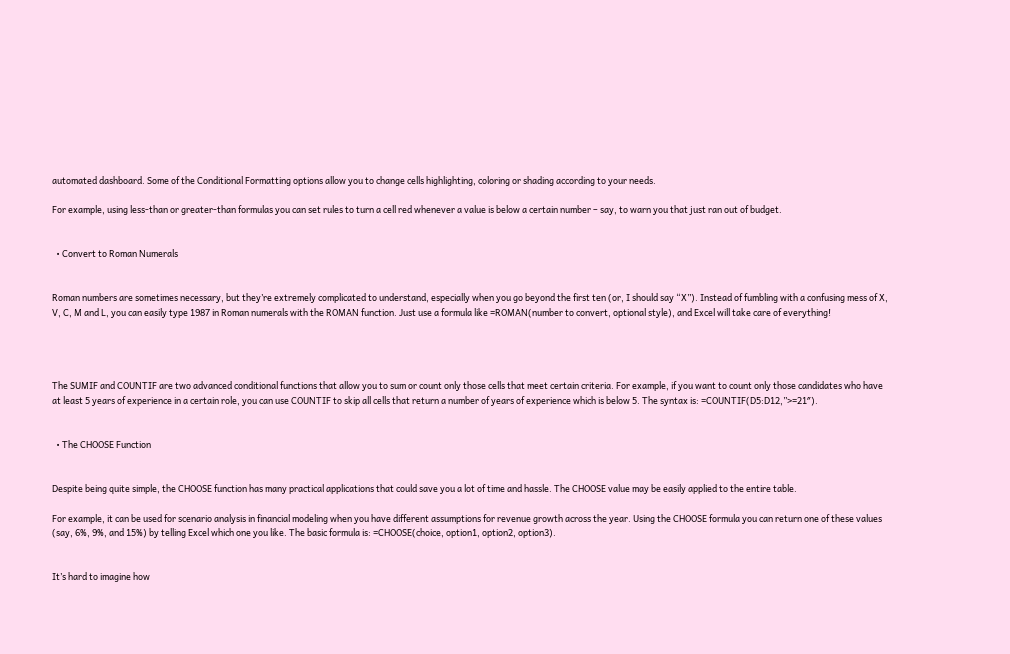automated dashboard. Some of the Conditional Formatting options allow you to change cells highlighting, coloring or shading according to your needs.

For example, using less-than or greater-than formulas you can set rules to turn a cell red whenever a value is below a certain number – say, to warn you that just ran out of budget.


  • Convert to Roman Numerals


Roman numbers are sometimes necessary, but they’re extremely complicated to understand, especially when you go beyond the first ten (or, I should say “X”). Instead of fumbling with a confusing mess of X, V, C, M and L, you can easily type 1987 in Roman numerals with the ROMAN function. Just use a formula like =ROMAN(number to convert, optional style), and Excel will take care of everything!




The SUMIF and COUNTIF are two advanced conditional functions that allow you to sum or count only those cells that meet certain criteria. For example, if you want to count only those candidates who have at least 5 years of experience in a certain role, you can use COUNTIF to skip all cells that return a number of years of experience which is below 5. The syntax is: =COUNTIF(D5:D12,”>=21″).


  • The CHOOSE Function


Despite being quite simple, the CHOOSE function has many practical applications that could save you a lot of time and hassle. The CHOOSE value may be easily applied to the entire table.

For example, it can be used for scenario analysis in financial modeling when you have different assumptions for revenue growth across the year. Using the CHOOSE formula you can return one of these values (say, 6%, 9%, and 15%) by telling Excel which one you like. The basic formula is: =CHOOSE(choice, option1, option2, option3).


It’s hard to imagine how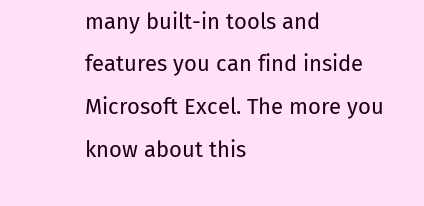many built-in tools and features you can find inside Microsoft Excel. The more you know about this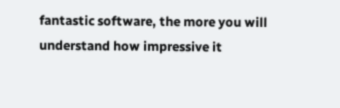fantastic software, the more you will understand how impressive it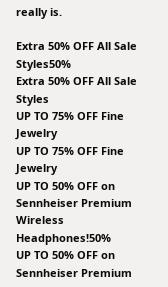really is.

Extra 50% OFF All Sale Styles50%
Extra 50% OFF All Sale Styles
UP TO 75% OFF Fine Jewelry
UP TO 75% OFF Fine Jewelry
UP TO 50% OFF on Sennheiser Premium Wireless Headphones!50%
UP TO 50% OFF on Sennheiser Premium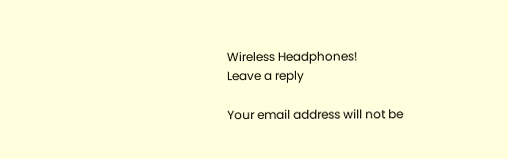Wireless Headphones!
Leave a reply

Your email address will not be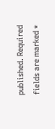published. Required fields are marked *